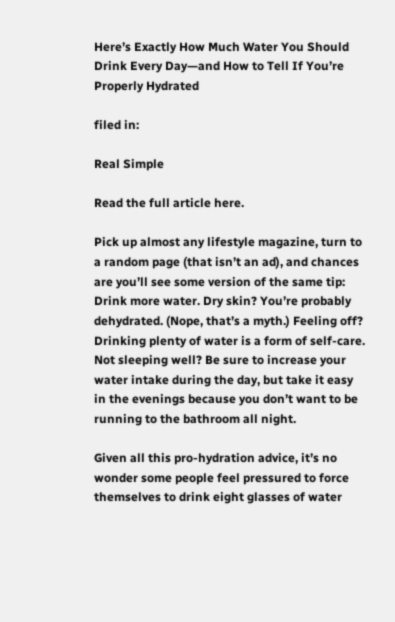Here’s Exactly How Much Water You Should Drink Every Day—and How to Tell If You’re Properly Hydrated

filed in:

Real Simple

Read the full article here.

Pick up almost any lifestyle magazine, turn to a random page (that isn’t an ad), and chances are you’ll see some version of the same tip: Drink more water. Dry skin? You’re probably dehydrated. (Nope, that’s a myth.) Feeling off? Drinking plenty of water is a form of self-care. Not sleeping well? Be sure to increase your water intake during the day, but take it easy in the evenings because you don’t want to be running to the bathroom all night.

Given all this pro-hydration advice, it’s no wonder some people feel pressured to force themselves to drink eight glasses of water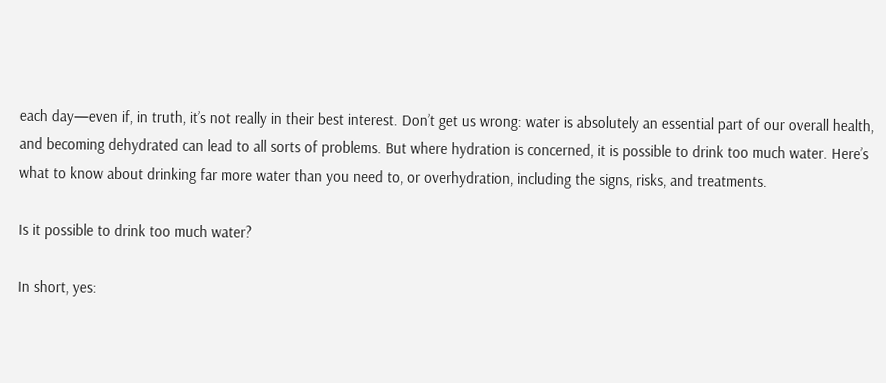each day—even if, in truth, it’s not really in their best interest. Don’t get us wrong: water is absolutely an essential part of our overall health, and becoming dehydrated can lead to all sorts of problems. But where hydration is concerned, it is possible to drink too much water. Here’s what to know about drinking far more water than you need to, or overhydration, including the signs, risks, and treatments.

Is it possible to drink too much water?

In short, yes: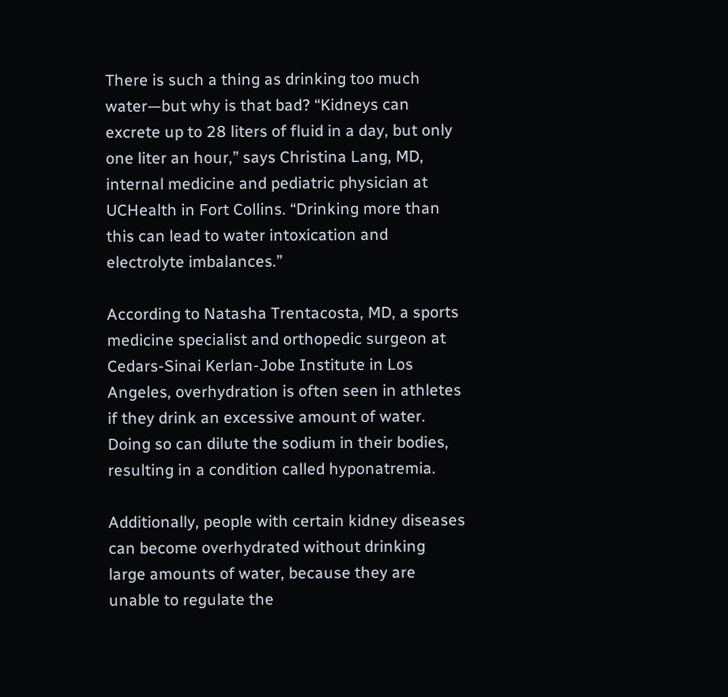There is such a thing as drinking too much water—but why is that bad? “Kidneys can excrete up to 28 liters of fluid in a day, but only one liter an hour,” says Christina Lang, MD, internal medicine and pediatric physician at UCHealth in Fort Collins. “Drinking more than this can lead to water intoxication and electrolyte imbalances.”

According to Natasha Trentacosta, MD, a sports medicine specialist and orthopedic surgeon at Cedars-Sinai Kerlan-Jobe Institute in Los Angeles, overhydration is often seen in athletes if they drink an excessive amount of water. Doing so can dilute the sodium in their bodies, resulting in a condition called hyponatremia.

Additionally, people with certain kidney diseases can become overhydrated without drinking large amounts of water, because they are unable to regulate the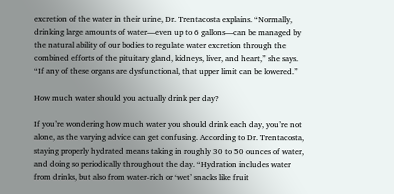excretion of the water in their urine, Dr. Trentacosta explains. “Normally, drinking large amounts of water—even up to 6 gallons—can be managed by the natural ability of our bodies to regulate water excretion through the combined efforts of the pituitary gland, kidneys, liver, and heart,” she says. “If any of these organs are dysfunctional, that upper limit can be lowered.”

How much water should you actually drink per day?

If you’re wondering how much water you should drink each day, you’re not alone, as the varying advice can get confusing. According to Dr. Trentacosta, staying properly hydrated means taking in roughly 30 to 50 ounces of water, and doing so periodically throughout the day. “Hydration includes water from drinks, but also from water-rich or ‘wet’ snacks like fruit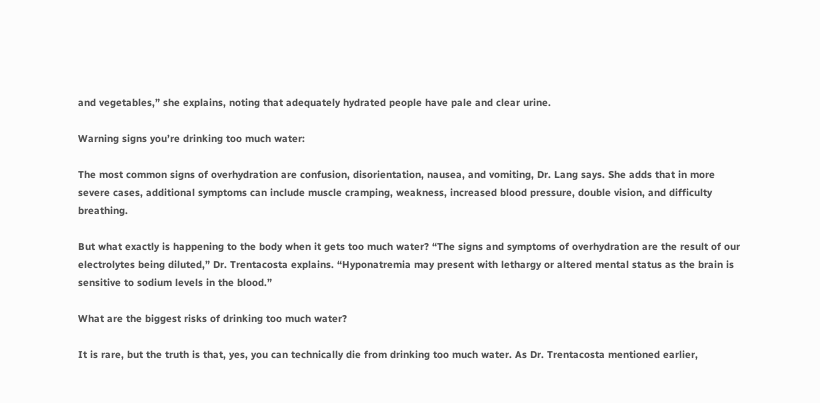and vegetables,” she explains, noting that adequately hydrated people have pale and clear urine.

Warning signs you’re drinking too much water:

The most common signs of overhydration are confusion, disorientation, nausea, and vomiting, Dr. Lang says. She adds that in more severe cases, additional symptoms can include muscle cramping, weakness, increased blood pressure, double vision, and difficulty breathing.

But what exactly is happening to the body when it gets too much water? “The signs and symptoms of overhydration are the result of our electrolytes being diluted,” Dr. Trentacosta explains. “Hyponatremia may present with lethargy or altered mental status as the brain is sensitive to sodium levels in the blood.”

What are the biggest risks of drinking too much water?

It is rare, but the truth is that, yes, you can technically die from drinking too much water. As Dr. Trentacosta mentioned earlier,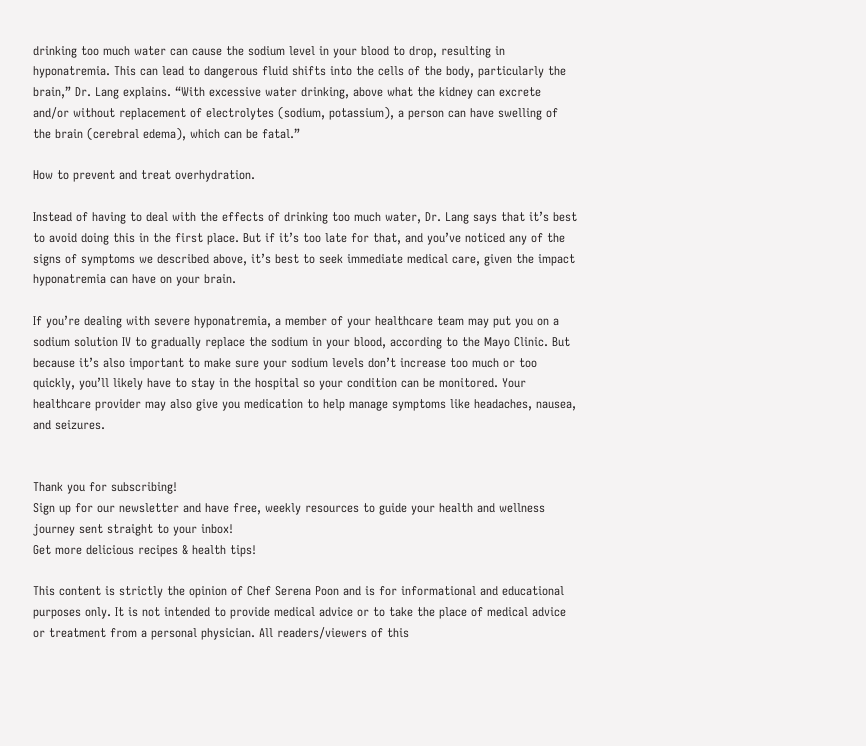drinking too much water can cause the sodium level in your blood to drop, resulting in hyponatremia. This can lead to dangerous fluid shifts into the cells of the body, particularly the brain,” Dr. Lang explains. “With excessive water drinking, above what the kidney can excrete and/or without replacement of electrolytes (sodium, potassium), a person can have swelling of the brain (cerebral edema), which can be fatal.”

How to prevent and treat overhydration.

Instead of having to deal with the effects of drinking too much water, Dr. Lang says that it’s best to avoid doing this in the first place. But if it’s too late for that, and you’ve noticed any of the signs of symptoms we described above, it’s best to seek immediate medical care, given the impact hyponatremia can have on your brain.

If you’re dealing with severe hyponatremia, a member of your healthcare team may put you on a sodium solution IV to gradually replace the sodium in your blood, according to the Mayo Clinic. But because it’s also important to make sure your sodium levels don’t increase too much or too quickly, you’ll likely have to stay in the hospital so your condition can be monitored. Your healthcare provider may also give you medication to help manage symptoms like headaches, nausea, and seizures.


Thank you for subscribing!
Sign up for our newsletter and have free, weekly resources to guide your health and wellness journey sent straight to your inbox!
Get more delicious recipes & health tips!

This content is strictly the opinion of Chef Serena Poon and is for informational and educational purposes only. It is not intended to provide medical advice or to take the place of medical advice or treatment from a personal physician. All readers/viewers of this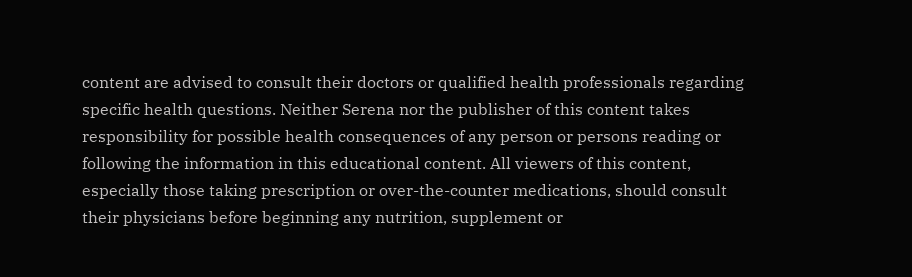content are advised to consult their doctors or qualified health professionals regarding specific health questions. Neither Serena nor the publisher of this content takes responsibility for possible health consequences of any person or persons reading or following the information in this educational content. All viewers of this content, especially those taking prescription or over-the-counter medications, should consult their physicians before beginning any nutrition, supplement or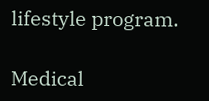lifestyle program.

Medical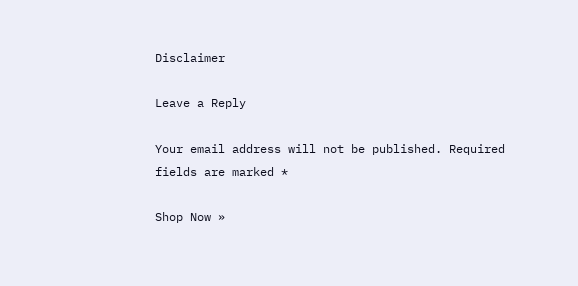Disclaimer

Leave a Reply

Your email address will not be published. Required fields are marked *

Shop Now »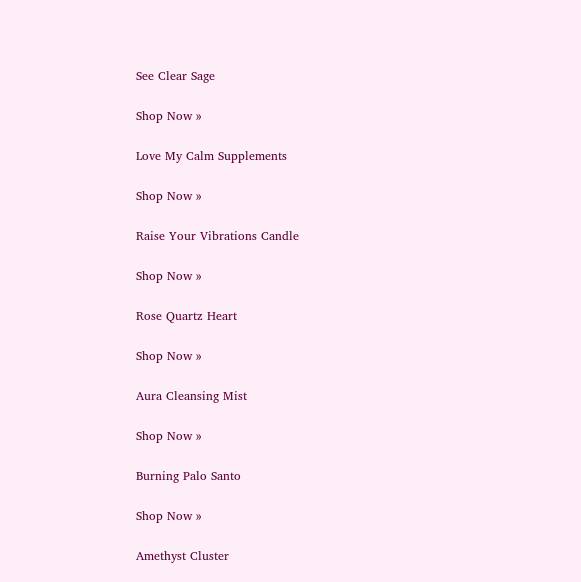See Clear Sage

Shop Now »

Love My Calm Supplements

Shop Now »

Raise Your Vibrations Candle

Shop Now »

Rose Quartz Heart

Shop Now »

Aura Cleansing Mist

Shop Now »

Burning Palo Santo

Shop Now »

Amethyst Cluster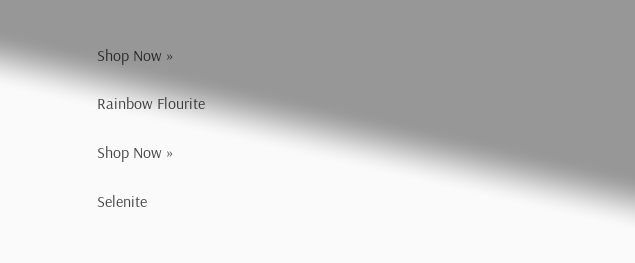Shop Now »

Rainbow Flourite

Shop Now »

Selenite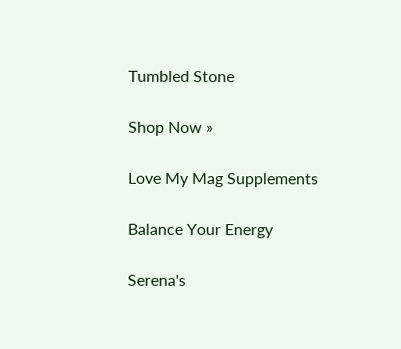Tumbled Stone

Shop Now »

Love My Mag Supplements

Balance Your Energy

Serena's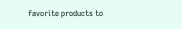favorite products to